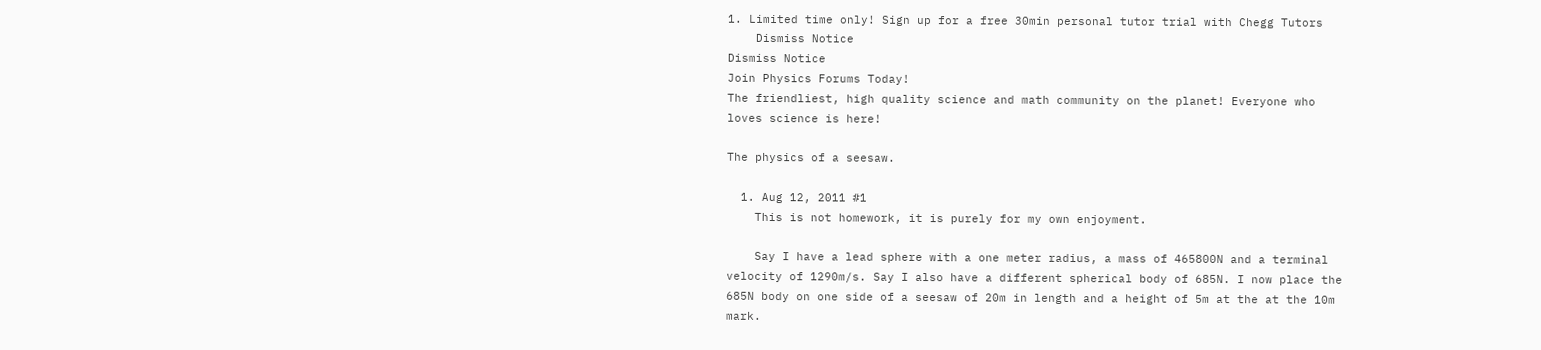1. Limited time only! Sign up for a free 30min personal tutor trial with Chegg Tutors
    Dismiss Notice
Dismiss Notice
Join Physics Forums Today!
The friendliest, high quality science and math community on the planet! Everyone who loves science is here!

The physics of a seesaw.

  1. Aug 12, 2011 #1
    This is not homework, it is purely for my own enjoyment.

    Say I have a lead sphere with a one meter radius, a mass of 465800N and a terminal velocity of 1290m/s. Say I also have a different spherical body of 685N. I now place the 685N body on one side of a seesaw of 20m in length and a height of 5m at the at the 10m mark.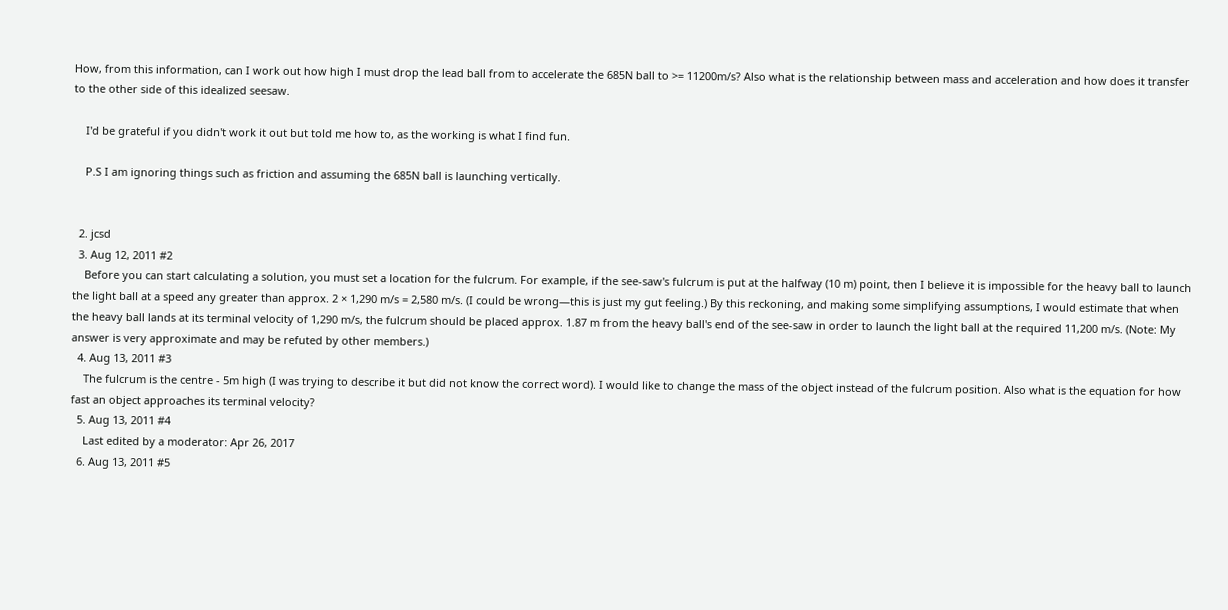How, from this information, can I work out how high I must drop the lead ball from to accelerate the 685N ball to >= 11200m/s? Also what is the relationship between mass and acceleration and how does it transfer to the other side of this idealized seesaw.

    I'd be grateful if you didn't work it out but told me how to, as the working is what I find fun.

    P.S I am ignoring things such as friction and assuming the 685N ball is launching vertically.


  2. jcsd
  3. Aug 12, 2011 #2
    Before you can start calculating a solution, you must set a location for the fulcrum. For example, if the see-saw's fulcrum is put at the halfway (10 m) point, then I believe it is impossible for the heavy ball to launch the light ball at a speed any greater than approx. 2 × 1,290 m/s = 2,580 m/s. (I could be wrong—this is just my gut feeling.) By this reckoning, and making some simplifying assumptions, I would estimate that when the heavy ball lands at its terminal velocity of 1,290 m/s, the fulcrum should be placed approx. 1.87 m from the heavy ball's end of the see-saw in order to launch the light ball at the required 11,200 m/s. (Note: My answer is very approximate and may be refuted by other members.)
  4. Aug 13, 2011 #3
    The fulcrum is the centre - 5m high (I was trying to describe it but did not know the correct word). I would like to change the mass of the object instead of the fulcrum position. Also what is the equation for how fast an object approaches its terminal velocity?
  5. Aug 13, 2011 #4
    Last edited by a moderator: Apr 26, 2017
  6. Aug 13, 2011 #5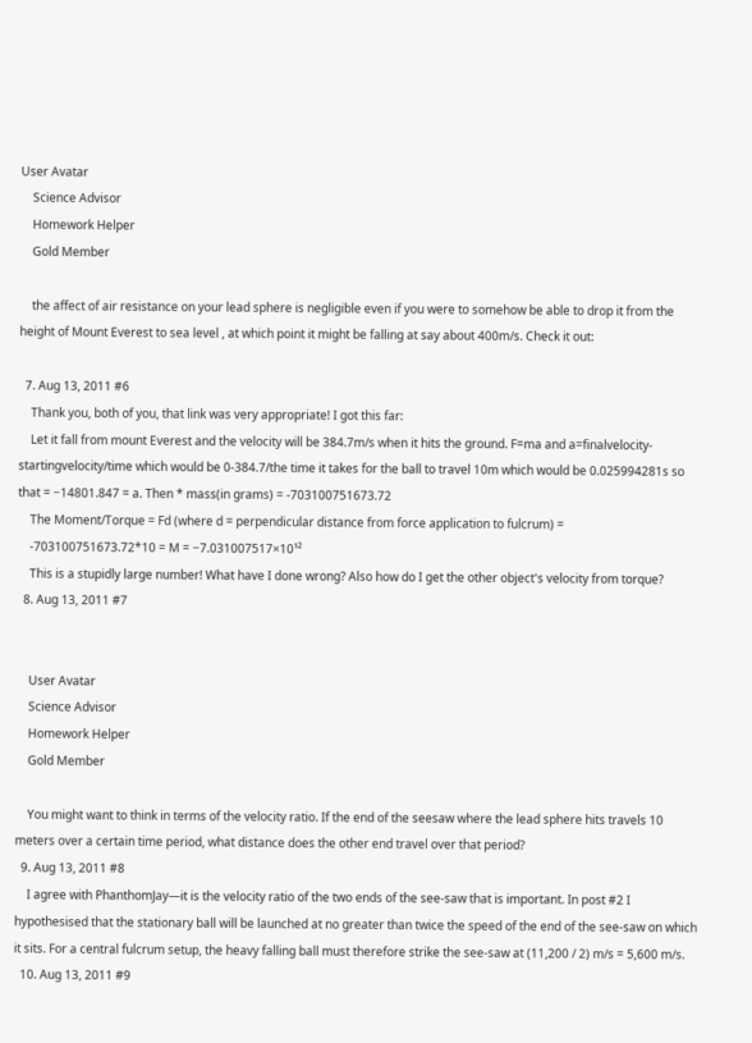User Avatar
    Science Advisor
    Homework Helper
    Gold Member

    the affect of air resistance on your lead sphere is negligible even if you were to somehow be able to drop it from the height of Mount Everest to sea level , at which point it might be falling at say about 400m/s. Check it out:

  7. Aug 13, 2011 #6
    Thank you, both of you, that link was very appropriate! I got this far:
    Let it fall from mount Everest and the velocity will be 384.7m/s when it hits the ground. F=ma and a=finalvelocity-startingvelocity/time which would be 0-384.7/the time it takes for the ball to travel 10m which would be 0.025994281s so that = −14801.847 = a. Then * mass(in grams) = -703100751673.72
    The Moment/Torque = Fd (where d = perpendicular distance from force application to fulcrum) =
    -703100751673.72*10 = M = −7.031007517×10¹²
    This is a stupidly large number! What have I done wrong? Also how do I get the other object's velocity from torque?
  8. Aug 13, 2011 #7


    User Avatar
    Science Advisor
    Homework Helper
    Gold Member

    You might want to think in terms of the velocity ratio. If the end of the seesaw where the lead sphere hits travels 10 meters over a certain time period, what distance does the other end travel over that period?
  9. Aug 13, 2011 #8
    I agree with PhanthomJay—it is the velocity ratio of the two ends of the see-saw that is important. In post #2 I hypothesised that the stationary ball will be launched at no greater than twice the speed of the end of the see-saw on which it sits. For a central fulcrum setup, the heavy falling ball must therefore strike the see-saw at (11,200 / 2) m/s = 5,600 m/s.
  10. Aug 13, 2011 #9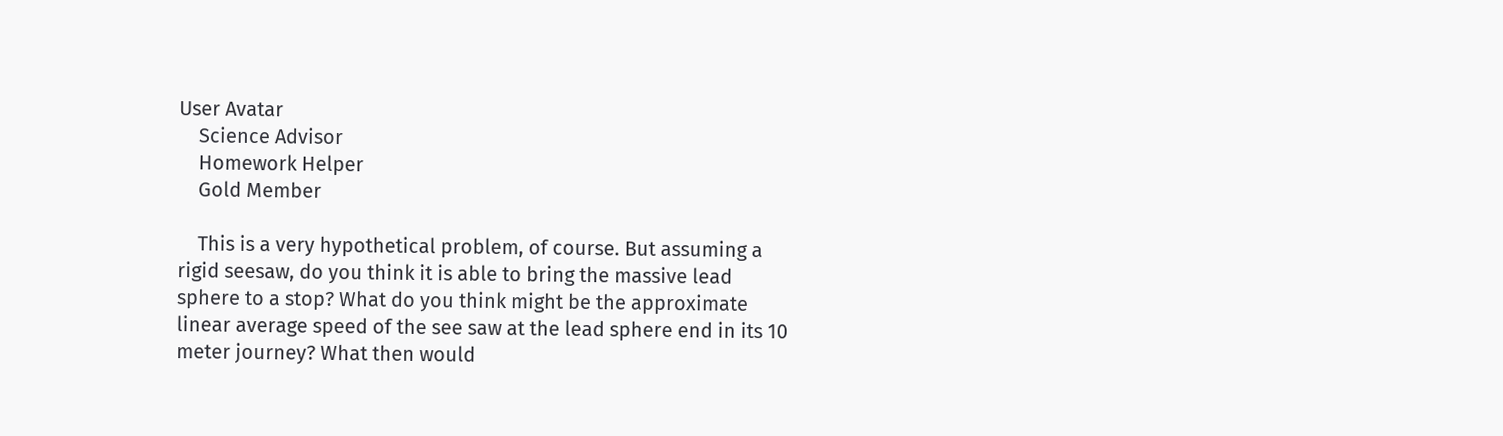User Avatar
    Science Advisor
    Homework Helper
    Gold Member

    This is a very hypothetical problem, of course. But assuming a rigid seesaw, do you think it is able to bring the massive lead sphere to a stop? What do you think might be the approximate linear average speed of the see saw at the lead sphere end in its 10 meter journey? What then would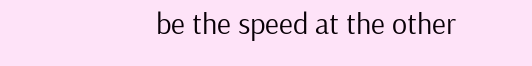be the speed at the other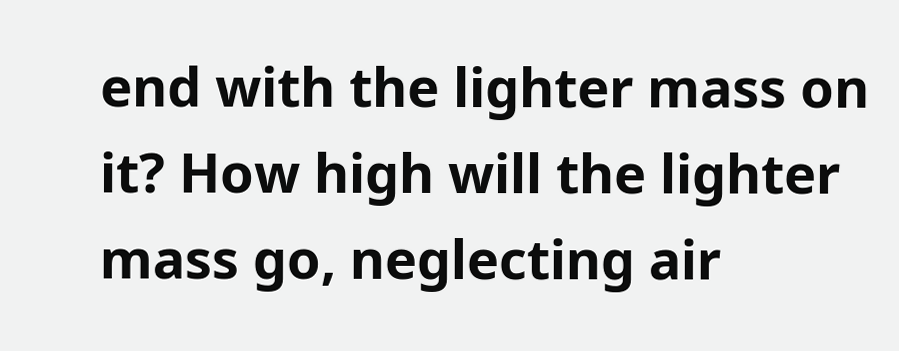end with the lighter mass on it? How high will the lighter mass go, neglecting air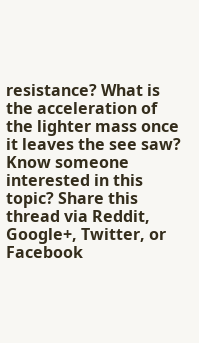resistance? What is the acceleration of the lighter mass once it leaves the see saw?
Know someone interested in this topic? Share this thread via Reddit, Google+, Twitter, or Facebook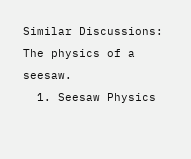Similar Discussions: The physics of a seesaw.
  1. Seesaw Physics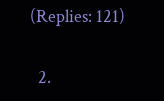(Replies: 121)

  2.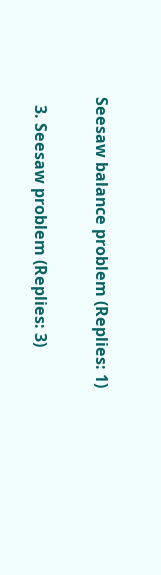Seesaw balance problem (Replies: 1)

  3. Seesaw problem (Replies: 3)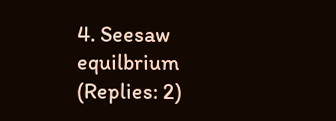4. Seesaw equilbrium (Replies: 2)